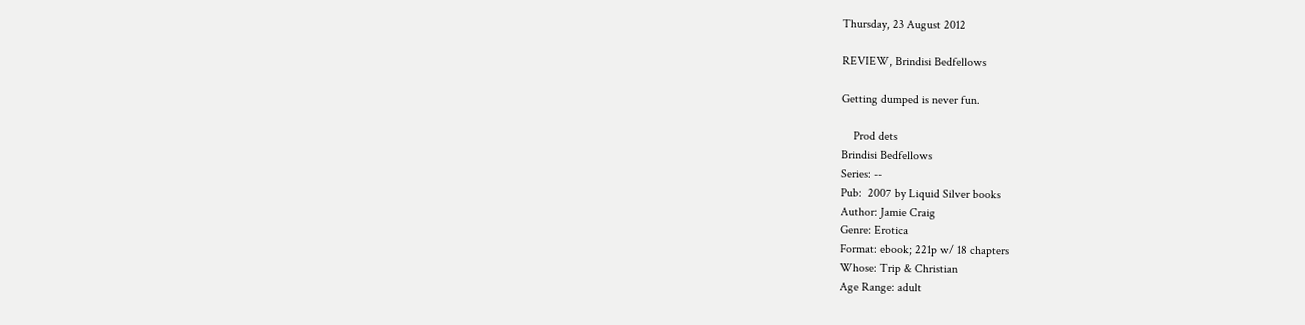Thursday, 23 August 2012

REVIEW, Brindisi Bedfellows

Getting dumped is never fun.

    Prod dets
Brindisi Bedfellows
Series: --
Pub:  2007 by Liquid Silver books
Author: Jamie Craig
Genre: Erotica
Format: ebook; 221p w/ 18 chapters
Whose: Trip & Christian
Age Range: adult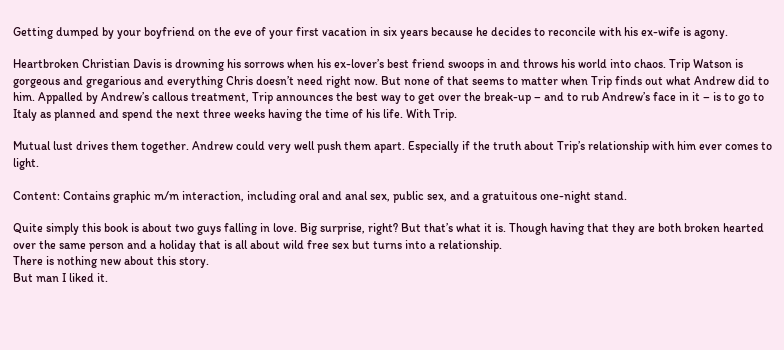Getting dumped by your boyfriend on the eve of your first vacation in six years because he decides to reconcile with his ex-wife is agony.

Heartbroken Christian Davis is drowning his sorrows when his ex-lover’s best friend swoops in and throws his world into chaos. Trip Watson is gorgeous and gregarious and everything Chris doesn’t need right now. But none of that seems to matter when Trip finds out what Andrew did to him. Appalled by Andrew’s callous treatment, Trip announces the best way to get over the break-up – and to rub Andrew’s face in it – is to go to Italy as planned and spend the next three weeks having the time of his life. With Trip.

Mutual lust drives them together. Andrew could very well push them apart. Especially if the truth about Trip’s relationship with him ever comes to light.

Content: Contains graphic m/m interaction, including oral and anal sex, public sex, and a gratuitous one-night stand.

Quite simply this book is about two guys falling in love. Big surprise, right? But that’s what it is. Though having that they are both broken hearted over the same person and a holiday that is all about wild free sex but turns into a relationship.
There is nothing new about this story.
But man I liked it.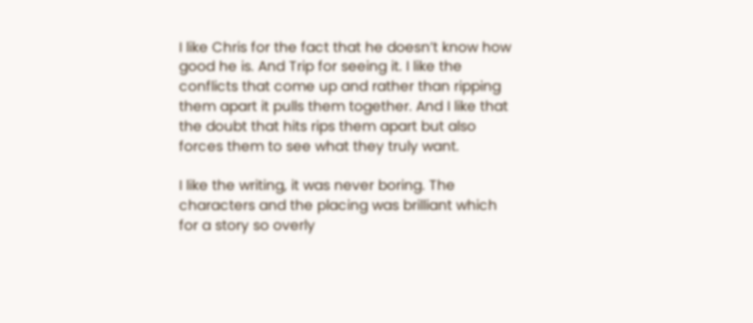I like Chris for the fact that he doesn’t know how good he is. And Trip for seeing it. I like the conflicts that come up and rather than ripping them apart it pulls them together. And I like that the doubt that hits rips them apart but also forces them to see what they truly want.

I like the writing, it was never boring. The characters and the placing was brilliant which for a story so overly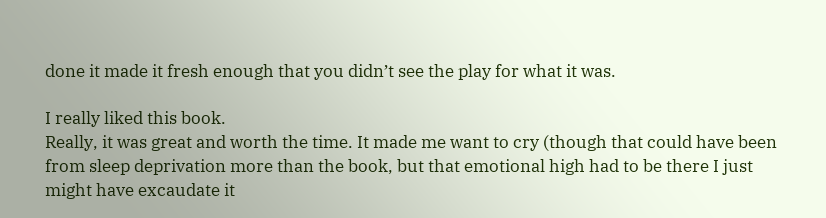done it made it fresh enough that you didn’t see the play for what it was.

I really liked this book.
Really, it was great and worth the time. It made me want to cry (though that could have been from sleep deprivation more than the book, but that emotional high had to be there I just might have excaudate it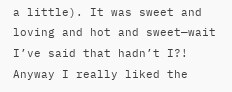a little). It was sweet and loving and hot and sweet—wait I’ve said that hadn’t I?! Anyway I really liked the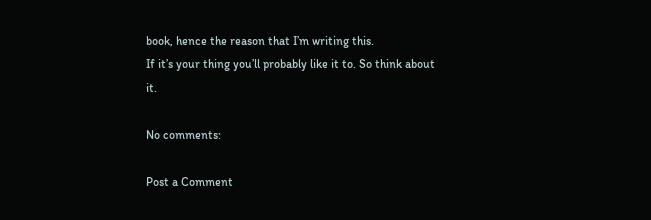book, hence the reason that I’m writing this.
If it’s your thing you’ll probably like it to. So think about it.

No comments:

Post a Comment